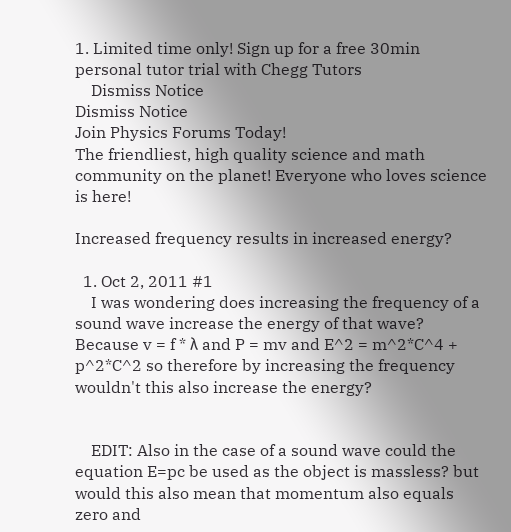1. Limited time only! Sign up for a free 30min personal tutor trial with Chegg Tutors
    Dismiss Notice
Dismiss Notice
Join Physics Forums Today!
The friendliest, high quality science and math community on the planet! Everyone who loves science is here!

Increased frequency results in increased energy?

  1. Oct 2, 2011 #1
    I was wondering does increasing the frequency of a sound wave increase the energy of that wave? Because v = f * λ and P = mv and E^2 = m^2*C^4 + p^2*C^2 so therefore by increasing the frequency wouldn't this also increase the energy?


    EDIT: Also in the case of a sound wave could the equation E=pc be used as the object is massless? but would this also mean that momentum also equals zero and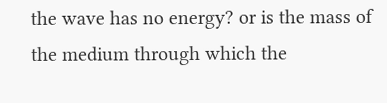the wave has no energy? or is the mass of the medium through which the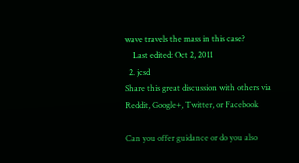wave travels the mass in this case?
    Last edited: Oct 2, 2011
  2. jcsd
Share this great discussion with others via Reddit, Google+, Twitter, or Facebook

Can you offer guidance or do you also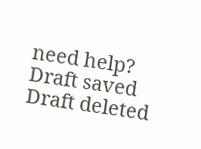need help?
Draft saved Draft deleted